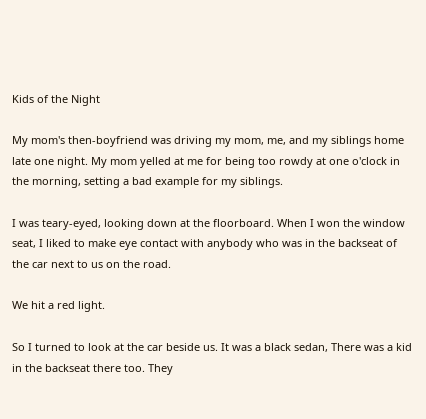Kids of the Night

My mom's then-boyfriend was driving my mom, me, and my siblings home late one night. My mom yelled at me for being too rowdy at one o'clock in the morning, setting a bad example for my siblings.

I was teary-eyed, looking down at the floorboard. When I won the window seat, I liked to make eye contact with anybody who was in the backseat of the car next to us on the road.

We hit a red light.

So I turned to look at the car beside us. It was a black sedan, There was a kid in the backseat there too. They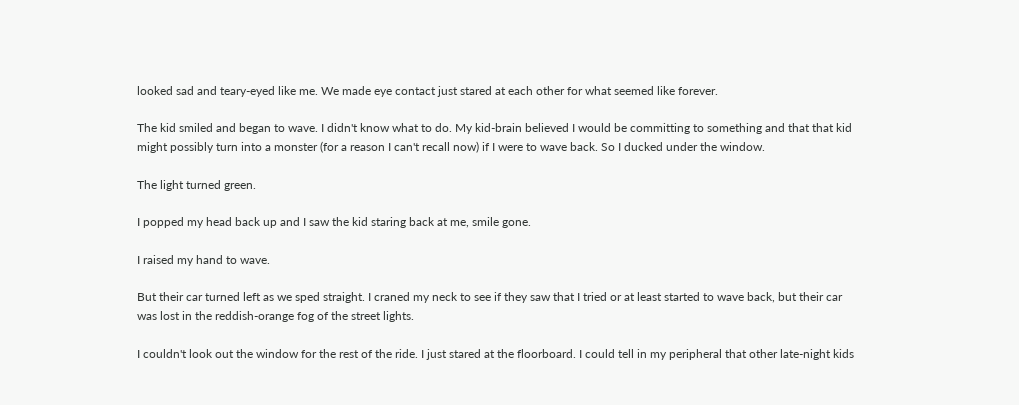looked sad and teary-eyed like me. We made eye contact just stared at each other for what seemed like forever.

The kid smiled and began to wave. I didn't know what to do. My kid-brain believed I would be committing to something and that that kid might possibly turn into a monster (for a reason I can't recall now) if I were to wave back. So I ducked under the window.

The light turned green.

I popped my head back up and I saw the kid staring back at me, smile gone.

I raised my hand to wave.

But their car turned left as we sped straight. I craned my neck to see if they saw that I tried or at least started to wave back, but their car was lost in the reddish-orange fog of the street lights.

I couldn't look out the window for the rest of the ride. I just stared at the floorboard. I could tell in my peripheral that other late-night kids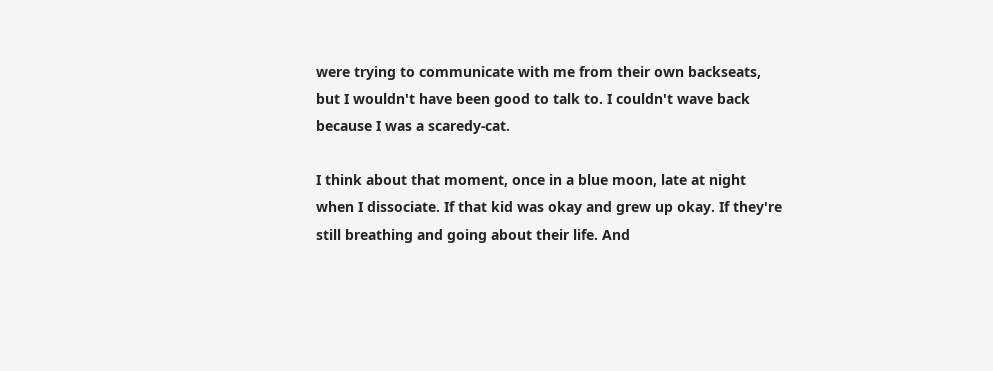were trying to communicate with me from their own backseats, but I wouldn't have been good to talk to. I couldn't wave back because I was a scaredy-cat.

I think about that moment, once in a blue moon, late at night when I dissociate. If that kid was okay and grew up okay. If they're still breathing and going about their life. And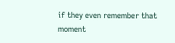if they even remember that moment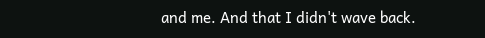and me. And that I didn't wave back.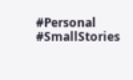#Personal #SmallStories